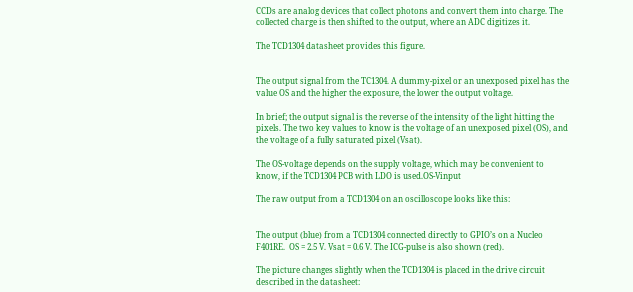CCDs are analog devices that collect photons and convert them into charge. The collected charge is then shifted to the output, where an ADC digitizes it.

The TCD1304 datasheet provides this figure.


The output signal from the TC1304. A dummy-pixel or an unexposed pixel has the value OS and the higher the exposure, the lower the output voltage.

In brief; the output signal is the reverse of the intensity of the light hitting the pixels. The two key values to know is the voltage of an unexposed pixel (OS), and the voltage of a fully saturated pixel (Vsat).

The OS-voltage depends on the supply voltage, which may be convenient to know, if the TCD1304 PCB with LDO is used.OS-Vinput

The raw output from a TCD1304 on an oscilloscope looks like this:


The output (blue) from a TCD1304 connected directly to GPIO’s on a Nucleo F401RE.  OS = 2.5 V. Vsat = 0.6 V. The ICG-pulse is also shown (red).

The picture changes slightly when the TCD1304 is placed in the drive circuit described in the datasheet: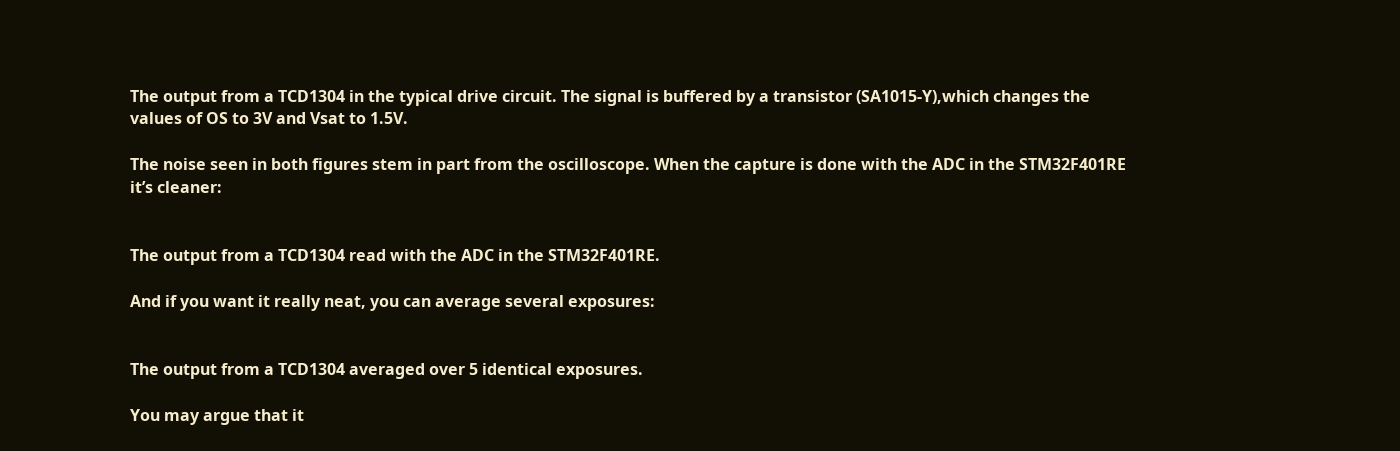The output from a TCD1304 in the typical drive circuit. The signal is buffered by a transistor (SA1015-Y),which changes the values of OS to 3V and Vsat to 1.5V.

The noise seen in both figures stem in part from the oscilloscope. When the capture is done with the ADC in the STM32F401RE it’s cleaner:


The output from a TCD1304 read with the ADC in the STM32F401RE.

And if you want it really neat, you can average several exposures:


The output from a TCD1304 averaged over 5 identical exposures.

You may argue that it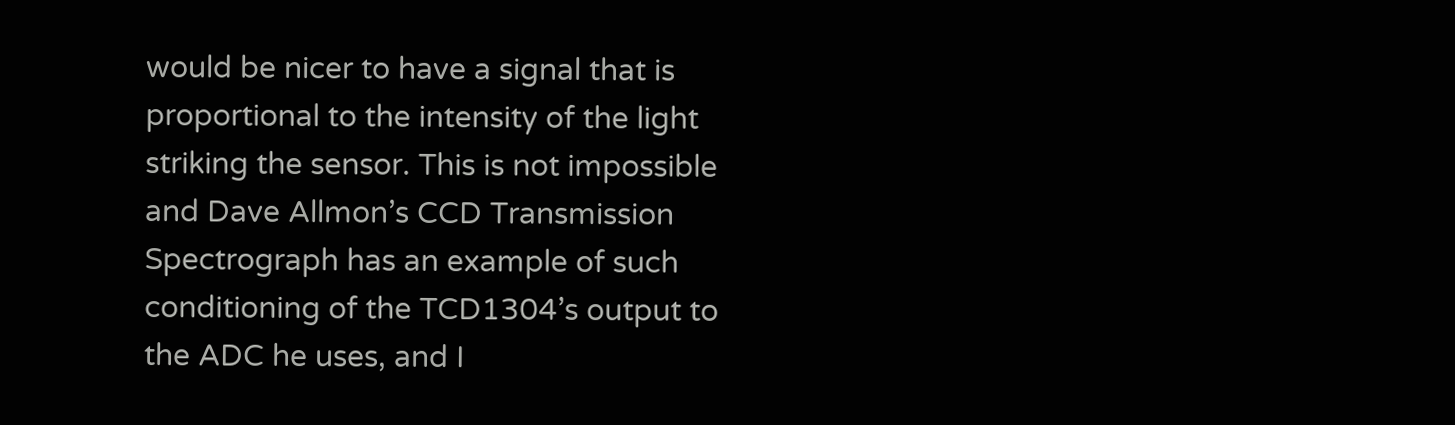would be nicer to have a signal that is proportional to the intensity of the light striking the sensor. This is not impossible and Dave Allmon’s CCD Transmission Spectrograph has an example of such conditioning of the TCD1304’s output to the ADC he uses, and I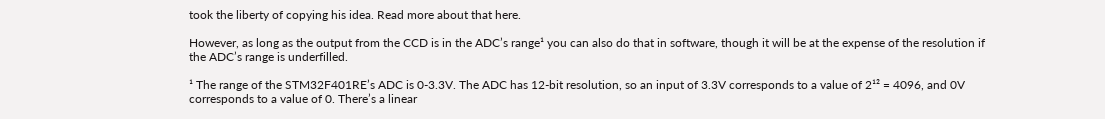took the liberty of copying his idea. Read more about that here.

However, as long as the output from the CCD is in the ADC’s range¹ you can also do that in software, though it will be at the expense of the resolution if the ADC’s range is underfilled.

¹ The range of the STM32F401RE’s ADC is 0-3.3V. The ADC has 12-bit resolution, so an input of 3.3V corresponds to a value of 2¹² = 4096, and 0V corresponds to a value of 0. There’s a linear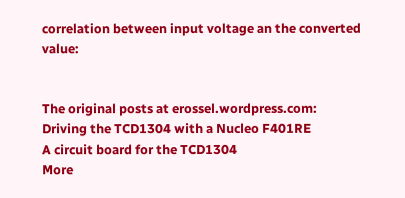correlation between input voltage an the converted value:


The original posts at erossel.wordpress.com:
Driving the TCD1304 with a Nucleo F401RE
A circuit board for the TCD1304
More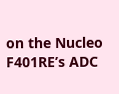on the Nucleo F401RE’s ADC